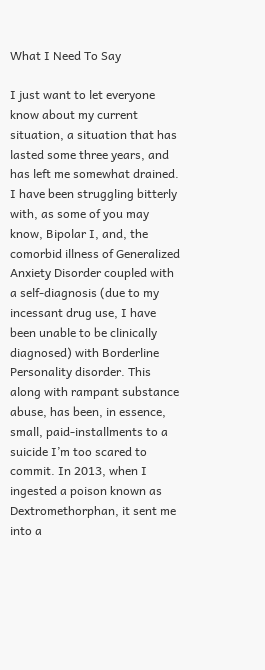What I Need To Say

I just want to let everyone know about my current situation, a situation that has lasted some three years, and has left me somewhat drained. I have been struggling bitterly with, as some of you may know, Bipolar I, and, the comorbid illness of Generalized Anxiety Disorder coupled with a self-diagnosis (due to my incessant drug use, I have been unable to be clinically diagnosed) with Borderline Personality disorder. This along with rampant substance abuse, has been, in essence, small, paid-installments to a suicide I’m too scared to commit. In 2013, when I ingested a poison known as Dextromethorphan, it sent me into a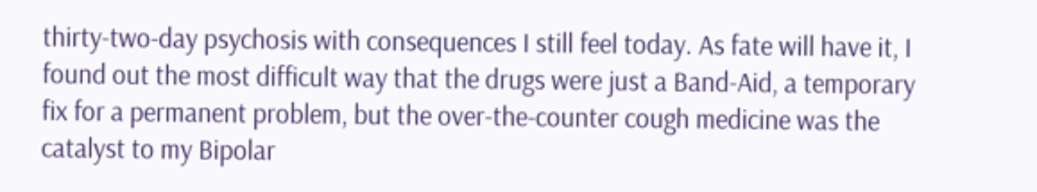thirty-two-day psychosis with consequences I still feel today. As fate will have it, I found out the most difficult way that the drugs were just a Band-Aid, a temporary fix for a permanent problem, but the over-the-counter cough medicine was the catalyst to my Bipolar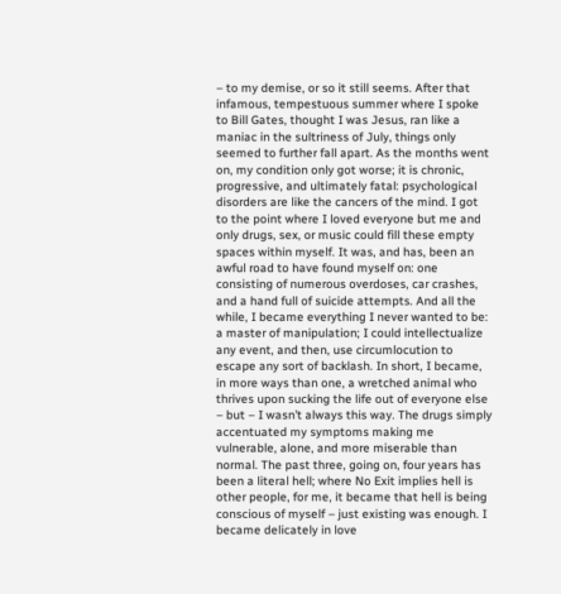– to my demise, or so it still seems. After that infamous, tempestuous summer where I spoke to Bill Gates, thought I was Jesus, ran like a maniac in the sultriness of July, things only seemed to further fall apart. As the months went on, my condition only got worse; it is chronic, progressive, and ultimately fatal: psychological disorders are like the cancers of the mind. I got to the point where I loved everyone but me and only drugs, sex, or music could fill these empty spaces within myself. It was, and has, been an awful road to have found myself on: one consisting of numerous overdoses, car crashes, and a hand full of suicide attempts. And all the while, I became everything I never wanted to be: a master of manipulation; I could intellectualize any event, and then, use circumlocution to escape any sort of backlash. In short, I became, in more ways than one, a wretched animal who thrives upon sucking the life out of everyone else – but – I wasn’t always this way. The drugs simply accentuated my symptoms making me vulnerable, alone, and more miserable than normal. The past three, going on, four years has been a literal hell; where No Exit implies hell is other people, for me, it became that hell is being conscious of myself – just existing was enough. I became delicately in love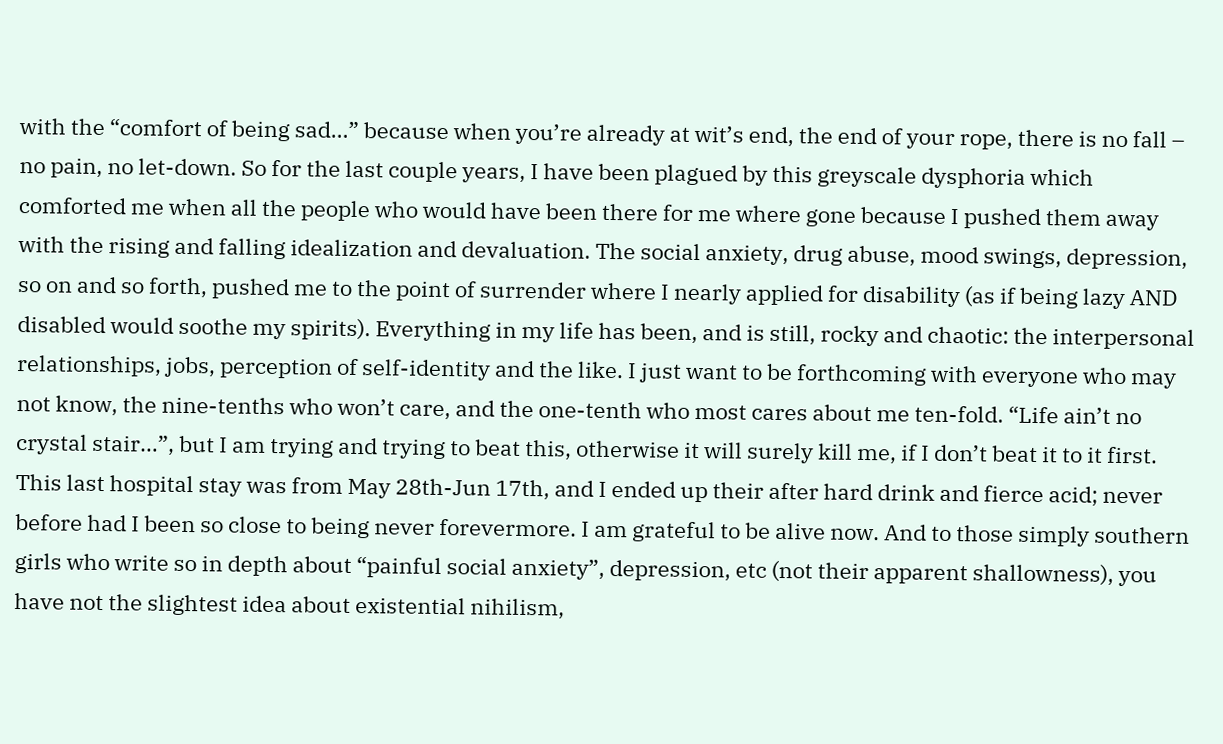with the “comfort of being sad…” because when you’re already at wit’s end, the end of your rope, there is no fall – no pain, no let-down. So for the last couple years, I have been plagued by this greyscale dysphoria which comforted me when all the people who would have been there for me where gone because I pushed them away with the rising and falling idealization and devaluation. The social anxiety, drug abuse, mood swings, depression, so on and so forth, pushed me to the point of surrender where I nearly applied for disability (as if being lazy AND disabled would soothe my spirits). Everything in my life has been, and is still, rocky and chaotic: the interpersonal relationships, jobs, perception of self-identity and the like. I just want to be forthcoming with everyone who may not know, the nine-tenths who won’t care, and the one-tenth who most cares about me ten-fold. “Life ain’t no crystal stair…”, but I am trying and trying to beat this, otherwise it will surely kill me, if I don’t beat it to it first. This last hospital stay was from May 28th-Jun 17th, and I ended up their after hard drink and fierce acid; never before had I been so close to being never forevermore. I am grateful to be alive now. And to those simply southern girls who write so in depth about “painful social anxiety”, depression, etc (not their apparent shallowness), you have not the slightest idea about existential nihilism,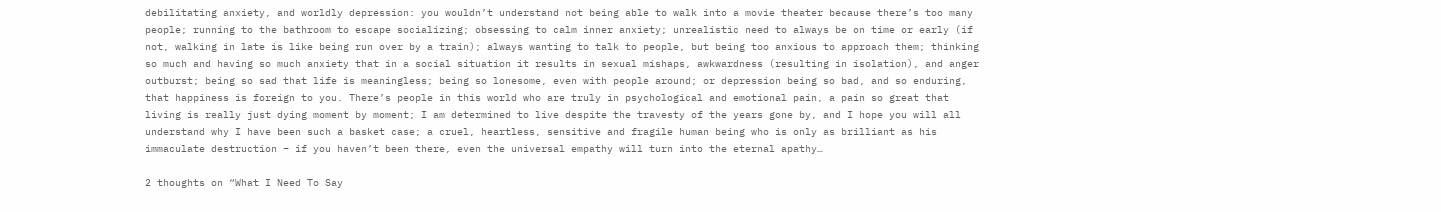debilitating anxiety, and worldly depression: you wouldn’t understand not being able to walk into a movie theater because there’s too many people; running to the bathroom to escape socializing; obsessing to calm inner anxiety; unrealistic need to always be on time or early (if not, walking in late is like being run over by a train); always wanting to talk to people, but being too anxious to approach them; thinking so much and having so much anxiety that in a social situation it results in sexual mishaps, awkwardness (resulting in isolation), and anger outburst; being so sad that life is meaningless; being so lonesome, even with people around; or depression being so bad, and so enduring, that happiness is foreign to you. There’s people in this world who are truly in psychological and emotional pain, a pain so great that living is really just dying moment by moment; I am determined to live despite the travesty of the years gone by, and I hope you will all understand why I have been such a basket case; a cruel, heartless, sensitive and fragile human being who is only as brilliant as his immaculate destruction – if you haven’t been there, even the universal empathy will turn into the eternal apathy…

2 thoughts on “What I Need To Say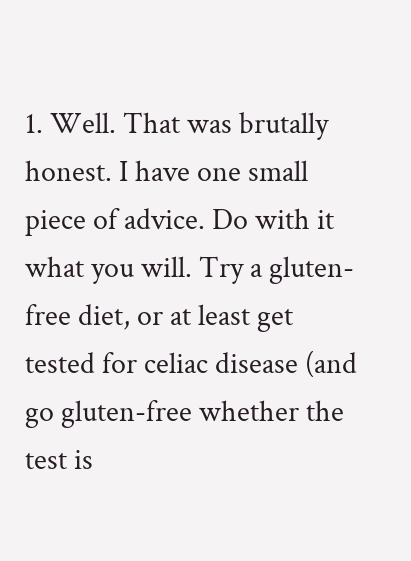1. Well. That was brutally honest. I have one small piece of advice. Do with it what you will. Try a gluten-free diet, or at least get tested for celiac disease (and go gluten-free whether the test is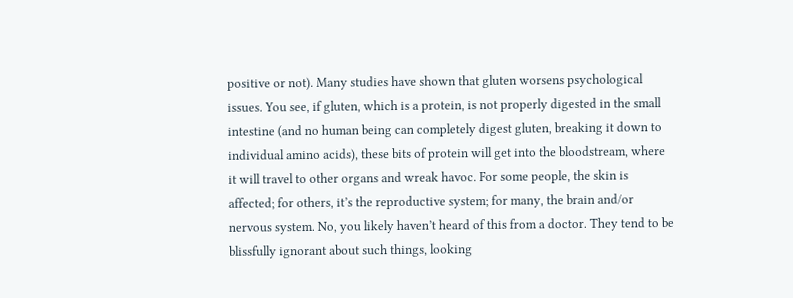positive or not). Many studies have shown that gluten worsens psychological issues. You see, if gluten, which is a protein, is not properly digested in the small intestine (and no human being can completely digest gluten, breaking it down to individual amino acids), these bits of protein will get into the bloodstream, where it will travel to other organs and wreak havoc. For some people, the skin is affected; for others, it’s the reproductive system; for many, the brain and/or nervous system. No, you likely haven’t heard of this from a doctor. They tend to be blissfully ignorant about such things, looking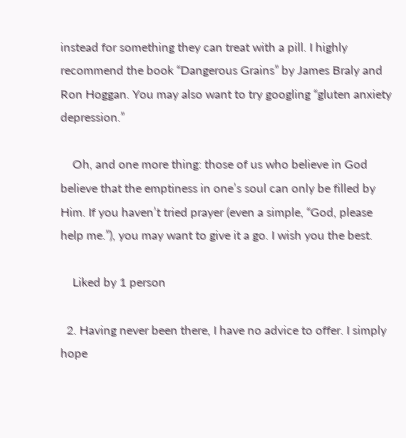instead for something they can treat with a pill. I highly recommend the book “Dangerous Grains” by James Braly and Ron Hoggan. You may also want to try googling “gluten anxiety depression.”

    Oh, and one more thing: those of us who believe in God believe that the emptiness in one’s soul can only be filled by Him. If you haven’t tried prayer (even a simple, “God, please help me.”), you may want to give it a go. I wish you the best.

    Liked by 1 person

  2. Having never been there, I have no advice to offer. I simply hope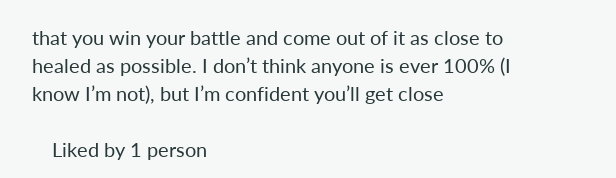that you win your battle and come out of it as close to healed as possible. I don’t think anyone is ever 100% (I know I’m not), but I’m confident you’ll get close

    Liked by 1 person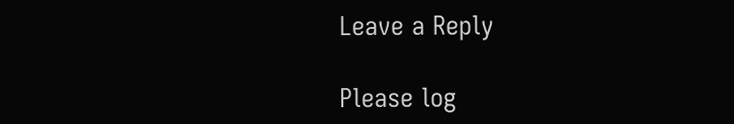Leave a Reply

Please log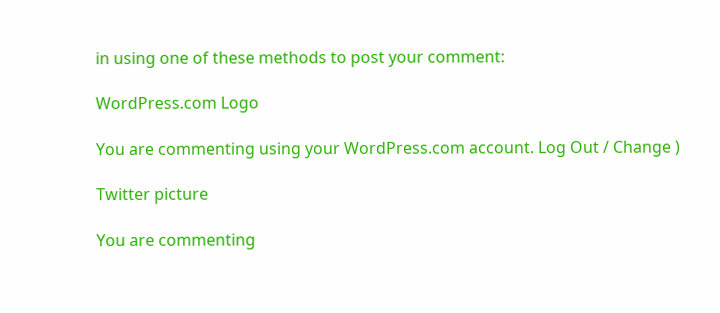in using one of these methods to post your comment:

WordPress.com Logo

You are commenting using your WordPress.com account. Log Out / Change )

Twitter picture

You are commenting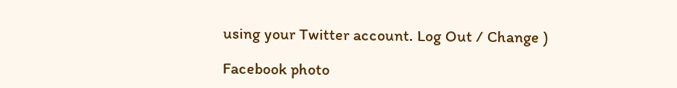using your Twitter account. Log Out / Change )

Facebook photo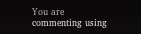You are commenting using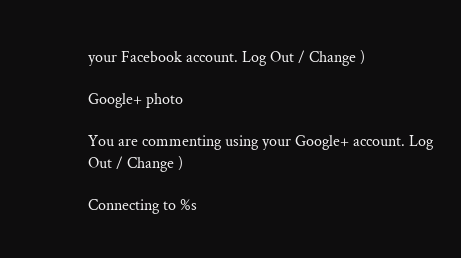your Facebook account. Log Out / Change )

Google+ photo

You are commenting using your Google+ account. Log Out / Change )

Connecting to %s